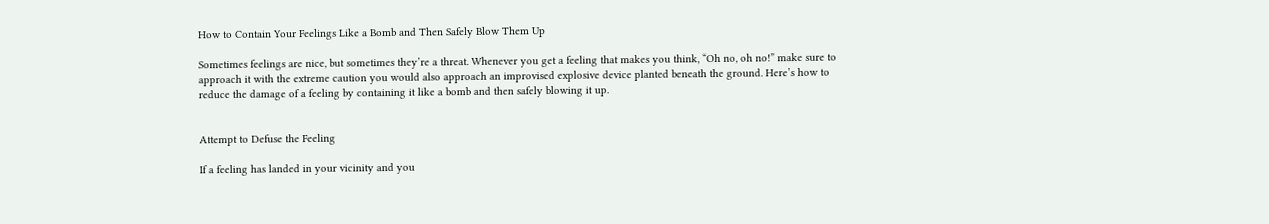How to Contain Your Feelings Like a Bomb and Then Safely Blow Them Up

Sometimes feelings are nice, but sometimes they’re a threat. Whenever you get a feeling that makes you think, “Oh no, oh no!” make sure to approach it with the extreme caution you would also approach an improvised explosive device planted beneath the ground. Here’s how to reduce the damage of a feeling by containing it like a bomb and then safely blowing it up.


Attempt to Defuse the Feeling

If a feeling has landed in your vicinity and you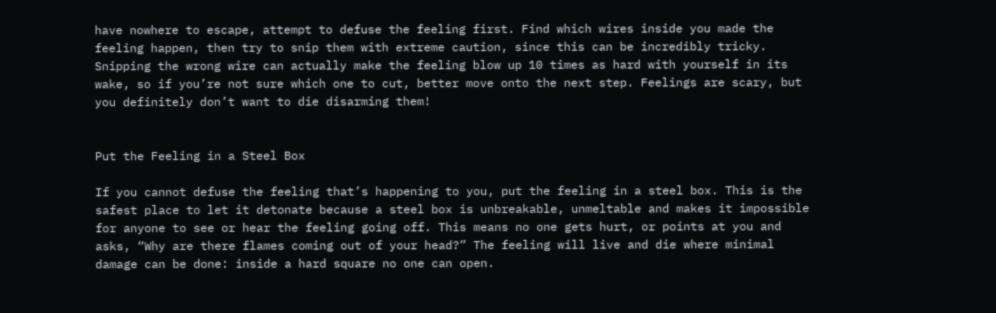have nowhere to escape, attempt to defuse the feeling first. Find which wires inside you made the feeling happen, then try to snip them with extreme caution, since this can be incredibly tricky. Snipping the wrong wire can actually make the feeling blow up 10 times as hard with yourself in its wake, so if you’re not sure which one to cut, better move onto the next step. Feelings are scary, but you definitely don’t want to die disarming them!


Put the Feeling in a Steel Box

If you cannot defuse the feeling that’s happening to you, put the feeling in a steel box. This is the safest place to let it detonate because a steel box is unbreakable, unmeltable and makes it impossible for anyone to see or hear the feeling going off. This means no one gets hurt, or points at you and asks, “Why are there flames coming out of your head?” The feeling will live and die where minimal damage can be done: inside a hard square no one can open.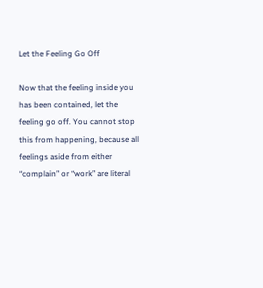Let the Feeling Go Off

Now that the feeling inside you has been contained, let the feeling go off. You cannot stop this from happening, because all feelings aside from either “complain” or “work” are literal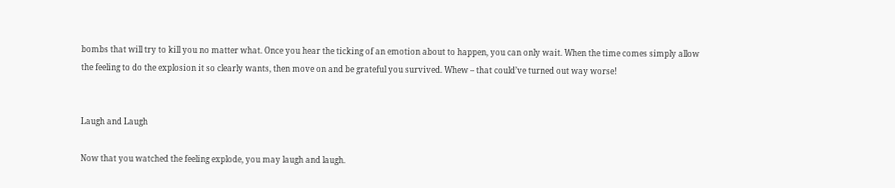bombs that will try to kill you no matter what. Once you hear the ticking of an emotion about to happen, you can only wait. When the time comes simply allow the feeling to do the explosion it so clearly wants, then move on and be grateful you survived. Whew – that could’ve turned out way worse!


Laugh and Laugh

Now that you watched the feeling explode, you may laugh and laugh.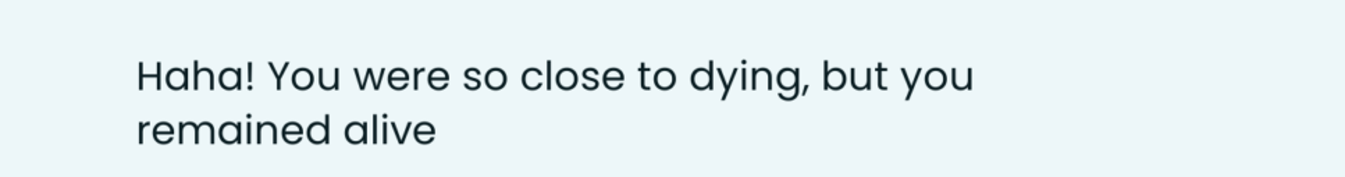Haha! You were so close to dying, but you remained alive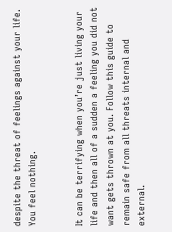despite the threat of feelings against your life. You feel nothing.


It can be terrifying when you’re just living your life and then all of a sudden a feeling you did not want gets thrown at you. Follow this guide to remain safe from all threats internal and external.